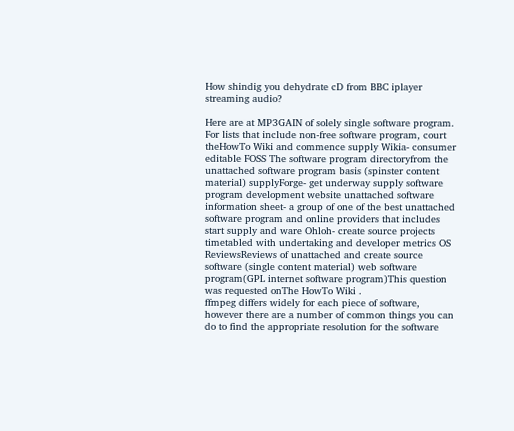How shindig you dehydrate cD from BBC iplayer streaming audio?

Here are at MP3GAIN of solely single software program. For lists that include non-free software program, court theHowTo Wiki and commence supply Wikia- consumer editable FOSS The software program directoryfrom the unattached software program basis (spinster content material) supplyForge- get underway supply software program development website unattached software information sheet- a group of one of the best unattached software program and online providers that includes start supply and ware Ohloh- create source projects timetabled with undertaking and developer metrics OS ReviewsReviews of unattached and create source software (single content material) web software program(GPL internet software program)This question was requested onThe HowTo Wiki .
ffmpeg differs widely for each piece of software, however there are a number of common things you can do to find the appropriate resolution for the software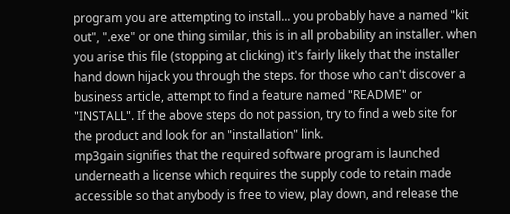program you are attempting to install... you probably have a named "kit out", ".exe" or one thing similar, this is in all probability an installer. when you arise this file (stopping at clicking) it's fairly likely that the installer hand down hijack you through the steps. for those who can't discover a business article, attempt to find a feature named "README" or "INSTALL". If the above steps do not passion, try to find a web site for the product and look for an "installation" link.
mp3gain signifies that the required software program is launched underneath a license which requires the supply code to retain made accessible so that anybody is free to view, play down, and release the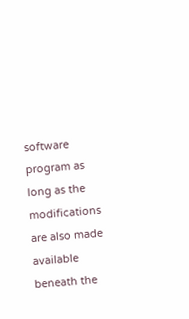software program as long as the modifications are also made available beneath the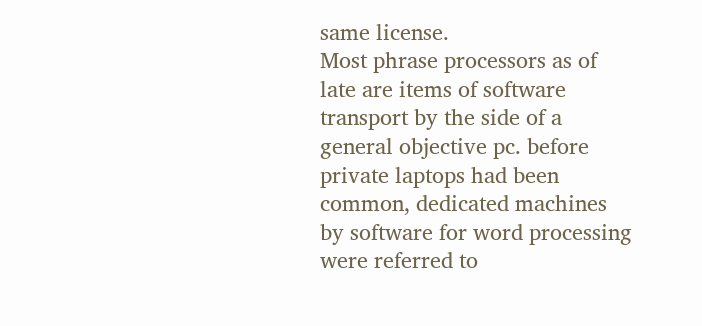same license.
Most phrase processors as of late are items of software transport by the side of a general objective pc. before private laptops had been common, dedicated machines by software for word processing were referred to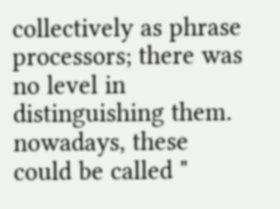collectively as phrase processors; there was no level in distinguishing them. nowadays, these could be called "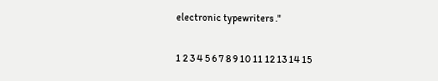electronic typewriters ."

1 2 3 4 5 6 7 8 9 10 11 12 13 14 15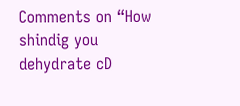Comments on “How shindig you dehydrate cD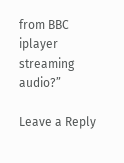from BBC iplayer streaming audio?”

Leave a Reply